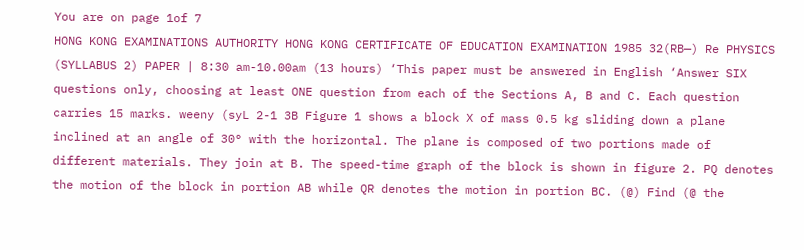You are on page 1of 7
HONG KONG EXAMINATIONS AUTHORITY HONG KONG CERTIFICATE OF EDUCATION EXAMINATION 1985 32(RB—) Re PHYSICS (SYLLABUS 2) PAPER | 8:30 am-10.00am (13 hours) ‘This paper must be answered in English ‘Answer SIX questions only, choosing at least ONE question from each of the Sections A, B and C. Each question carries 15 marks. weeny (syL 2-1 3B Figure 1 shows a block X of mass 0.5 kg sliding down a plane inclined at an angle of 30° with the horizontal. The plane is composed of two portions made of different materials. They join at B. The speed-time graph of the block is shown in figure 2. PQ denotes the motion of the block in portion AB while QR denotes the motion in portion BC. (@) Find (@ the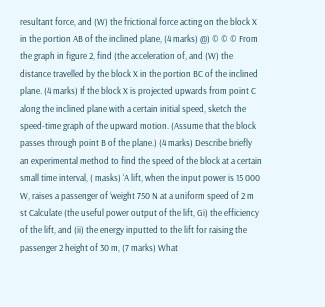resultant force, and (W) the frictional force acting on the block X in the portion AB of the inclined plane, (4 marks) @) © © © From the graph in figure 2, find (the acceleration of, and (W) the distance travelled by the block X in the portion BC of the inclined plane. (4 marks) If the block X is projected upwards from point C along the inclined plane with a certain initial speed, sketch the speed-time graph of the upward motion. (Assume that the block passes through point B of the plane.) (4 marks) Describe briefly an experimental method to find the speed of the block at a certain small time interval, ( masks) ‘A lift, when the input power is 15 000 W, raises a passenger of ‘weight 750 N at a uniform speed of 2 m st Calculate (the useful power output of the lift, Gi) the efficiency of the lift, and (ii) the energy inputted to the lift for raising the passenger 2 height of 30 m, (7 marks) What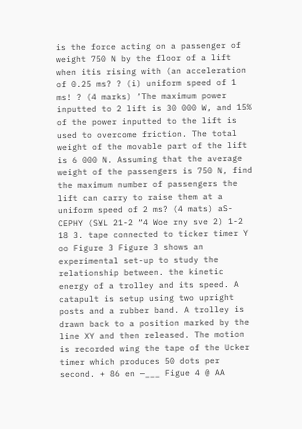is the force acting on a passenger of weight 750 N by the floor of a lift when itis rising with (an acceleration of 0.25 ms? ? (i) uniform speed of 1 ms! ? (4 marks) ‘The maximum power inputted to 2 lift is 30 000 W, and 15% of the power inputted to the lift is used to overcome friction. The total weight of the movable part of the lift is 6 000 N. Assuming that the average weight of the passengers is 750 N, find the maximum number of passengers the lift can carry to raise them at a uniform speed of 2 ms? (4 mats) aS-CEPHY (S¥L 21-2 “4 Woe rny sve 2) 1-2 18 3. tape connected to ticker timer Y oo Figure 3 Figure 3 shows an experimental set-up to study the relationship between. the kinetic energy of a trolley and its speed. A catapult is setup using two upright posts and a rubber band. A trolley is drawn back to a position marked by the line XY and then released. The motion is recorded wing the tape of the Ucker timer which produces 50 dots per second. + 86 en —___ Figue 4 @ AA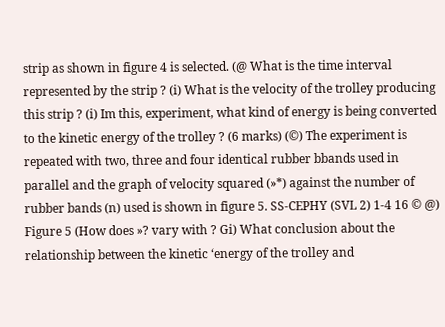strip as shown in figure 4 is selected. (@ What is the time interval represented by the strip ? (i) What is the velocity of the trolley producing this strip ? (i) Im this, experiment, what kind of energy is being converted to the kinetic energy of the trolley ? (6 marks) (©) The experiment is repeated with two, three and four identical rubber bbands used in parallel and the graph of velocity squared (»*) against the number of rubber bands (n) used is shown in figure 5. SS-CEPHY (SVL 2) 1-4 16 © @) Figure 5 (How does »? vary with ? Gi) What conclusion about the relationship between the kinetic ‘energy of the trolley and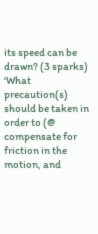its speed can be drawn? (3 sparks) ‘What precaution(s) should be taken in order to (@ compensate for friction in the motion, and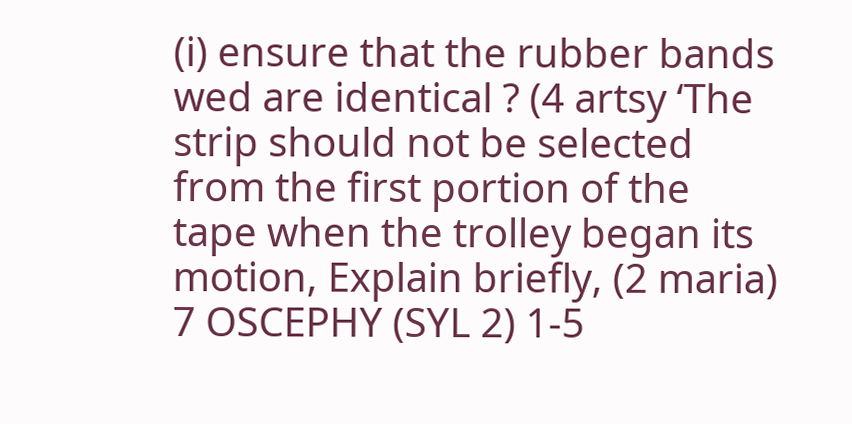(i) ensure that the rubber bands wed are identical ? (4 artsy ‘The strip should not be selected from the first portion of the tape when the trolley began its motion, Explain briefly, (2 maria) 7 OSCEPHY (SYL 2) 1-5